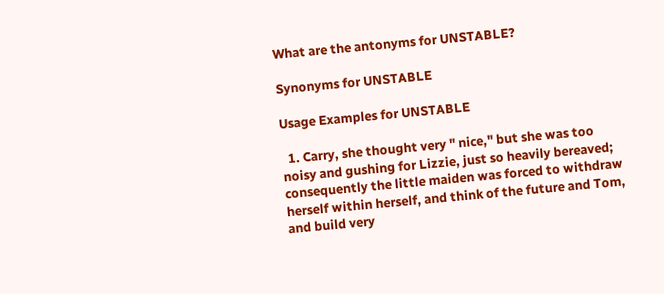What are the antonyms for UNSTABLE?

Synonyms for UNSTABLE

Usage Examples for UNSTABLE

  1. Carry, she thought very " nice," but she was too noisy and gushing for Lizzie, just so heavily bereaved; consequently the little maiden was forced to withdraw herself within herself, and think of the future and Tom, and build very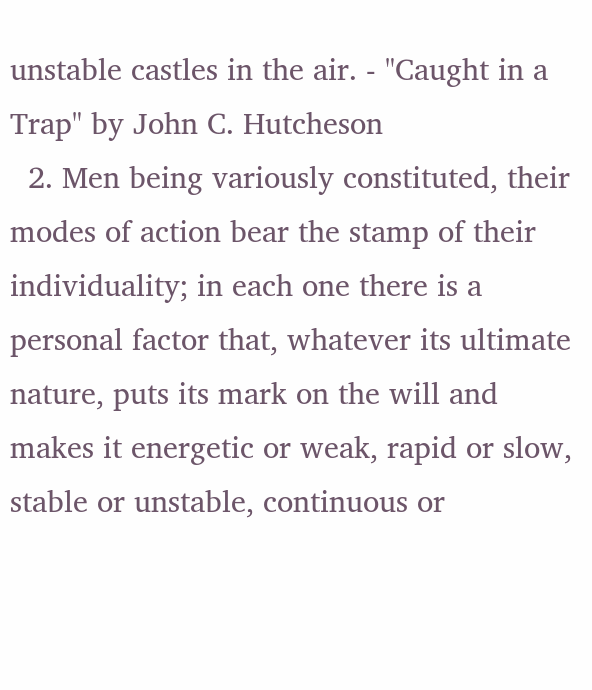unstable castles in the air. - "Caught in a Trap" by John C. Hutcheson
  2. Men being variously constituted, their modes of action bear the stamp of their individuality; in each one there is a personal factor that, whatever its ultimate nature, puts its mark on the will and makes it energetic or weak, rapid or slow, stable or unstable, continuous or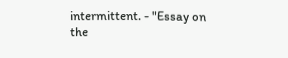intermittent. - "Essay on the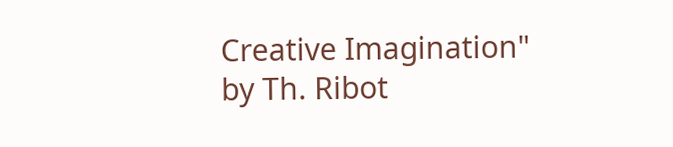Creative Imagination" by Th. Ribot